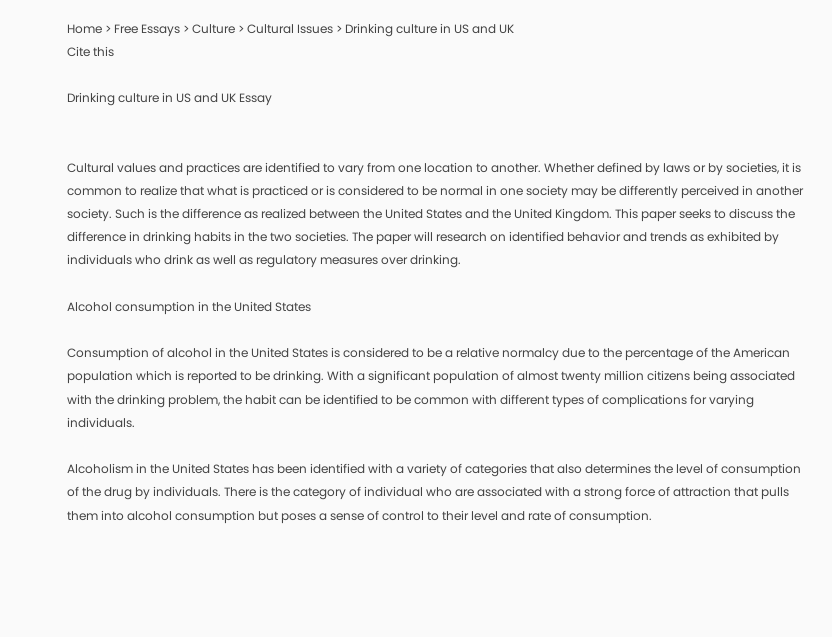Home > Free Essays > Culture > Cultural Issues > Drinking culture in US and UK
Cite this

Drinking culture in US and UK Essay


Cultural values and practices are identified to vary from one location to another. Whether defined by laws or by societies, it is common to realize that what is practiced or is considered to be normal in one society may be differently perceived in another society. Such is the difference as realized between the United States and the United Kingdom. This paper seeks to discuss the difference in drinking habits in the two societies. The paper will research on identified behavior and trends as exhibited by individuals who drink as well as regulatory measures over drinking.

Alcohol consumption in the United States

Consumption of alcohol in the United States is considered to be a relative normalcy due to the percentage of the American population which is reported to be drinking. With a significant population of almost twenty million citizens being associated with the drinking problem, the habit can be identified to be common with different types of complications for varying individuals.

Alcoholism in the United States has been identified with a variety of categories that also determines the level of consumption of the drug by individuals. There is the category of individual who are associated with a strong force of attraction that pulls them into alcohol consumption but poses a sense of control to their level and rate of consumption.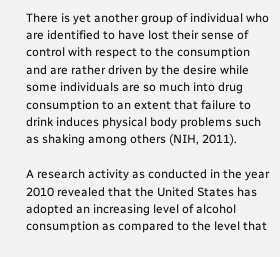There is yet another group of individual who are identified to have lost their sense of control with respect to the consumption and are rather driven by the desire while some individuals are so much into drug consumption to an extent that failure to drink induces physical body problems such as shaking among others (NIH, 2011).

A research activity as conducted in the year 2010 revealed that the United States has adopted an increasing level of alcohol consumption as compared to the level that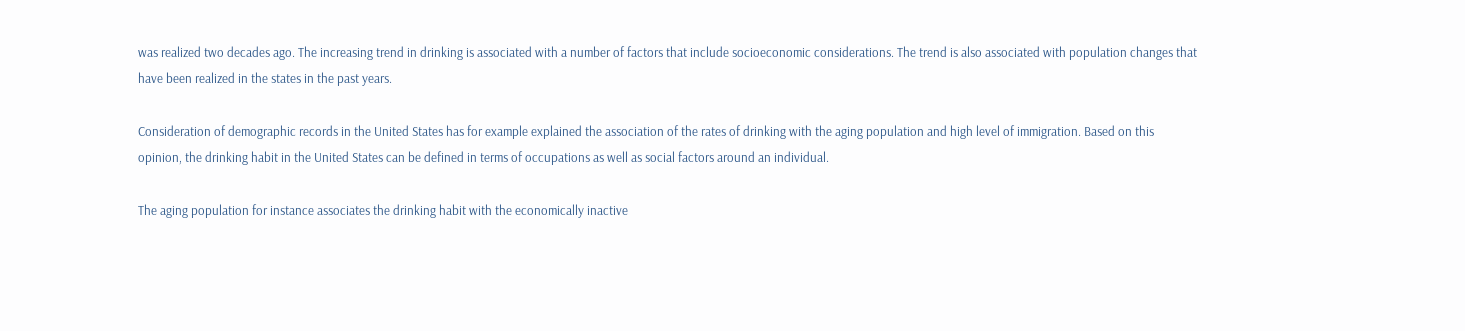was realized two decades ago. The increasing trend in drinking is associated with a number of factors that include socioeconomic considerations. The trend is also associated with population changes that have been realized in the states in the past years.

Consideration of demographic records in the United States has for example explained the association of the rates of drinking with the aging population and high level of immigration. Based on this opinion, the drinking habit in the United States can be defined in terms of occupations as well as social factors around an individual.

The aging population for instance associates the drinking habit with the economically inactive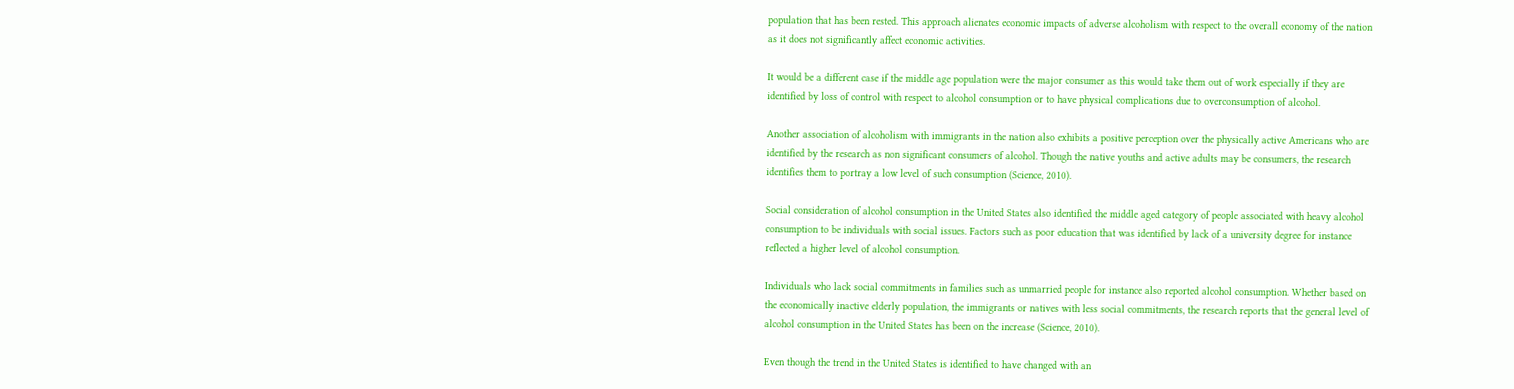population that has been rested. This approach alienates economic impacts of adverse alcoholism with respect to the overall economy of the nation as it does not significantly affect economic activities.

It would be a different case if the middle age population were the major consumer as this would take them out of work especially if they are identified by loss of control with respect to alcohol consumption or to have physical complications due to overconsumption of alcohol.

Another association of alcoholism with immigrants in the nation also exhibits a positive perception over the physically active Americans who are identified by the research as non significant consumers of alcohol. Though the native youths and active adults may be consumers, the research identifies them to portray a low level of such consumption (Science, 2010).

Social consideration of alcohol consumption in the United States also identified the middle aged category of people associated with heavy alcohol consumption to be individuals with social issues. Factors such as poor education that was identified by lack of a university degree for instance reflected a higher level of alcohol consumption.

Individuals who lack social commitments in families such as unmarried people for instance also reported alcohol consumption. Whether based on the economically inactive elderly population, the immigrants or natives with less social commitments, the research reports that the general level of alcohol consumption in the United States has been on the increase (Science, 2010).

Even though the trend in the United States is identified to have changed with an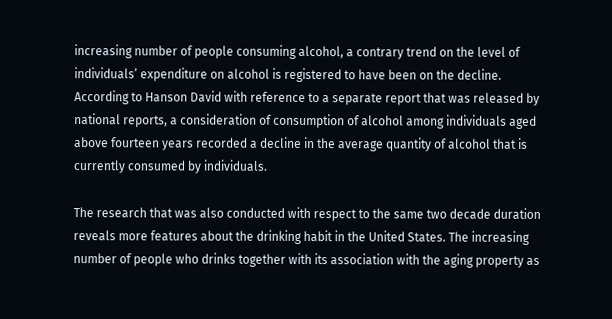increasing number of people consuming alcohol, a contrary trend on the level of individuals’ expenditure on alcohol is registered to have been on the decline. According to Hanson David with reference to a separate report that was released by national reports, a consideration of consumption of alcohol among individuals aged above fourteen years recorded a decline in the average quantity of alcohol that is currently consumed by individuals.

The research that was also conducted with respect to the same two decade duration reveals more features about the drinking habit in the United States. The increasing number of people who drinks together with its association with the aging property as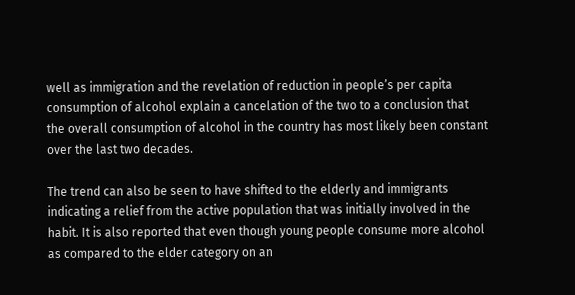well as immigration and the revelation of reduction in people’s per capita consumption of alcohol explain a cancelation of the two to a conclusion that the overall consumption of alcohol in the country has most likely been constant over the last two decades.

The trend can also be seen to have shifted to the elderly and immigrants indicating a relief from the active population that was initially involved in the habit. It is also reported that even though young people consume more alcohol as compared to the elder category on an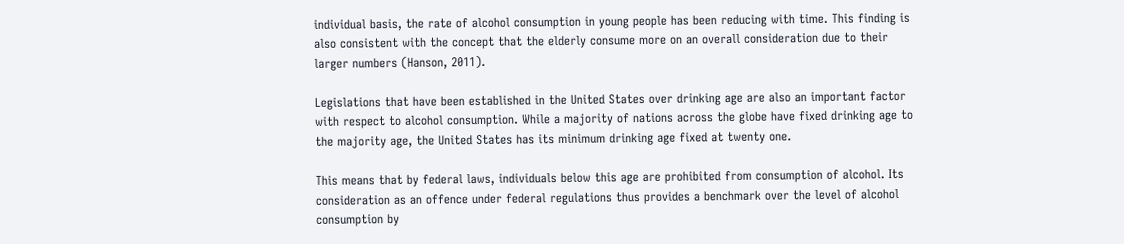individual basis, the rate of alcohol consumption in young people has been reducing with time. This finding is also consistent with the concept that the elderly consume more on an overall consideration due to their larger numbers (Hanson, 2011).

Legislations that have been established in the United States over drinking age are also an important factor with respect to alcohol consumption. While a majority of nations across the globe have fixed drinking age to the majority age, the United States has its minimum drinking age fixed at twenty one.

This means that by federal laws, individuals below this age are prohibited from consumption of alcohol. Its consideration as an offence under federal regulations thus provides a benchmark over the level of alcohol consumption by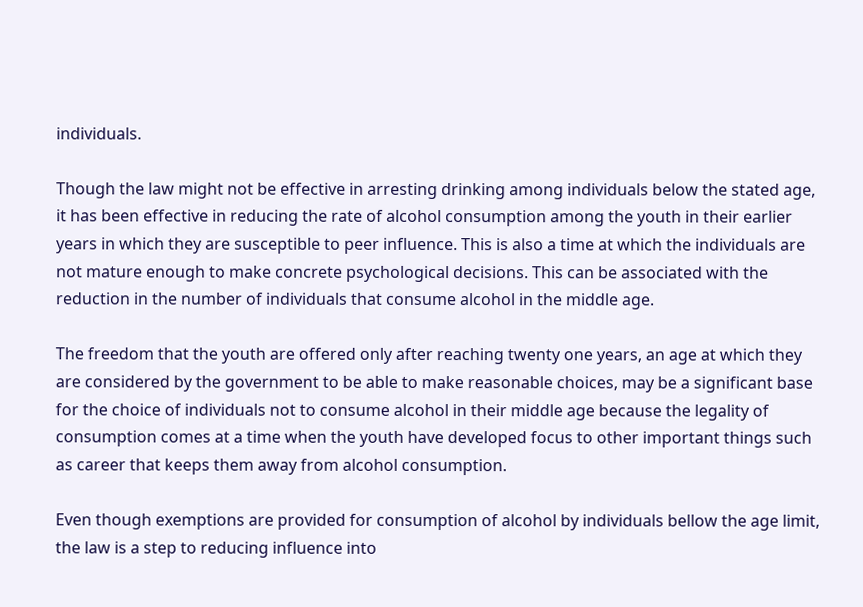individuals.

Though the law might not be effective in arresting drinking among individuals below the stated age, it has been effective in reducing the rate of alcohol consumption among the youth in their earlier years in which they are susceptible to peer influence. This is also a time at which the individuals are not mature enough to make concrete psychological decisions. This can be associated with the reduction in the number of individuals that consume alcohol in the middle age.

The freedom that the youth are offered only after reaching twenty one years, an age at which they are considered by the government to be able to make reasonable choices, may be a significant base for the choice of individuals not to consume alcohol in their middle age because the legality of consumption comes at a time when the youth have developed focus to other important things such as career that keeps them away from alcohol consumption.

Even though exemptions are provided for consumption of alcohol by individuals bellow the age limit, the law is a step to reducing influence into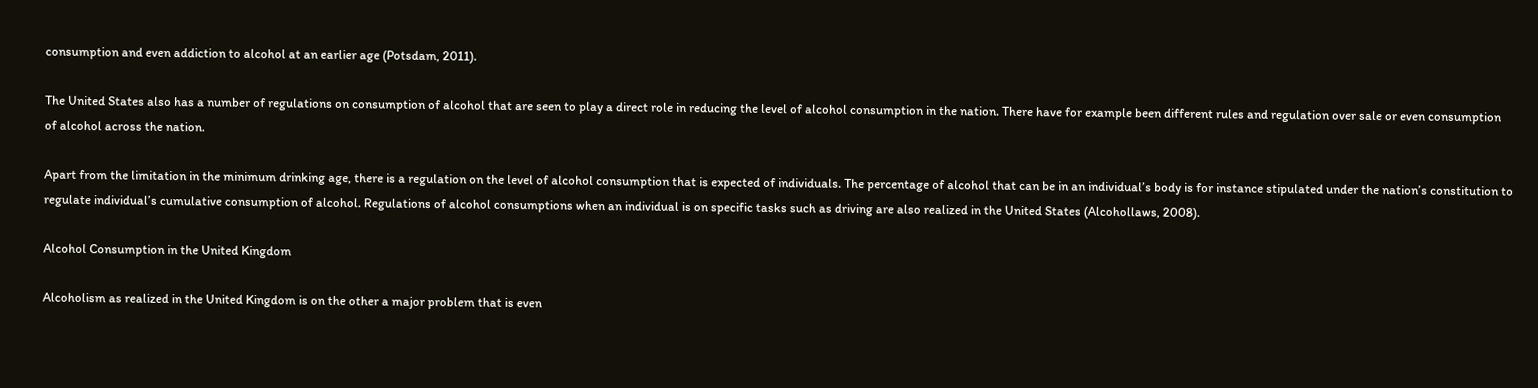consumption and even addiction to alcohol at an earlier age (Potsdam, 2011).

The United States also has a number of regulations on consumption of alcohol that are seen to play a direct role in reducing the level of alcohol consumption in the nation. There have for example been different rules and regulation over sale or even consumption of alcohol across the nation.

Apart from the limitation in the minimum drinking age, there is a regulation on the level of alcohol consumption that is expected of individuals. The percentage of alcohol that can be in an individual’s body is for instance stipulated under the nation’s constitution to regulate individual’s cumulative consumption of alcohol. Regulations of alcohol consumptions when an individual is on specific tasks such as driving are also realized in the United States (Alcohollaws, 2008).

Alcohol Consumption in the United Kingdom

Alcoholism as realized in the United Kingdom is on the other a major problem that is even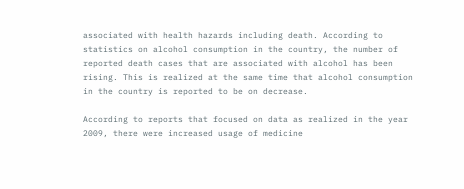associated with health hazards including death. According to statistics on alcohol consumption in the country, the number of reported death cases that are associated with alcohol has been rising. This is realized at the same time that alcohol consumption in the country is reported to be on decrease.

According to reports that focused on data as realized in the year 2009, there were increased usage of medicine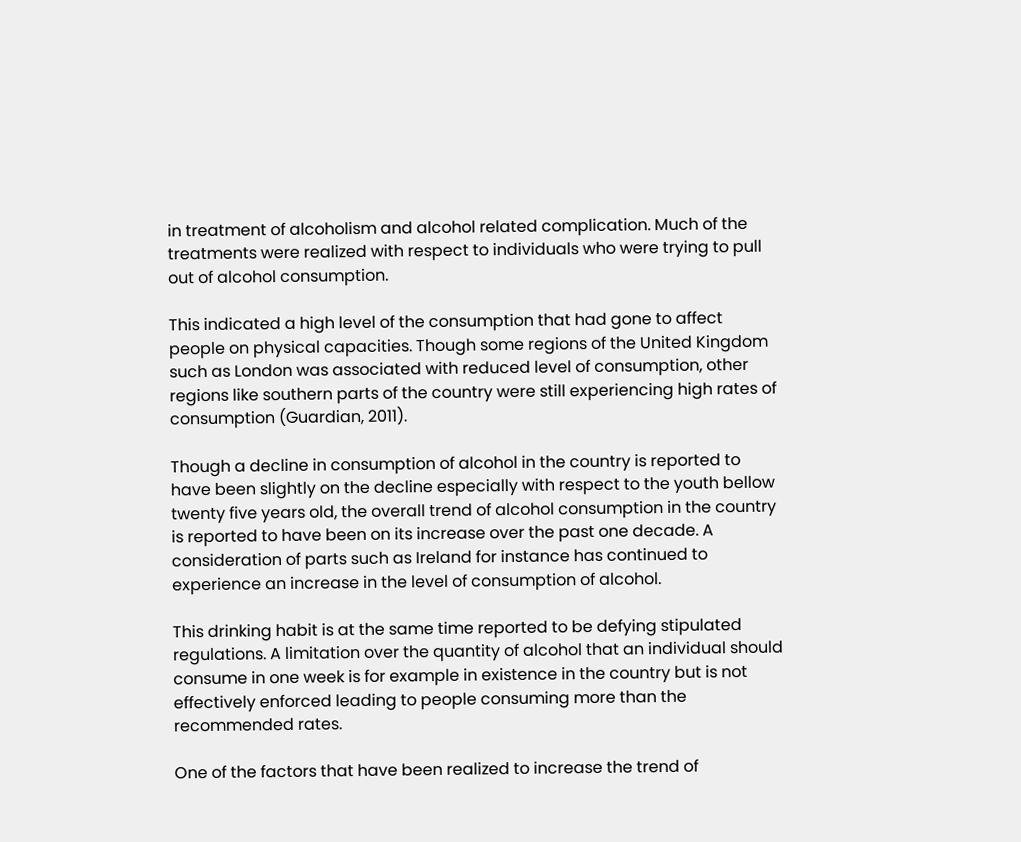in treatment of alcoholism and alcohol related complication. Much of the treatments were realized with respect to individuals who were trying to pull out of alcohol consumption.

This indicated a high level of the consumption that had gone to affect people on physical capacities. Though some regions of the United Kingdom such as London was associated with reduced level of consumption, other regions like southern parts of the country were still experiencing high rates of consumption (Guardian, 2011).

Though a decline in consumption of alcohol in the country is reported to have been slightly on the decline especially with respect to the youth bellow twenty five years old, the overall trend of alcohol consumption in the country is reported to have been on its increase over the past one decade. A consideration of parts such as Ireland for instance has continued to experience an increase in the level of consumption of alcohol.

This drinking habit is at the same time reported to be defying stipulated regulations. A limitation over the quantity of alcohol that an individual should consume in one week is for example in existence in the country but is not effectively enforced leading to people consuming more than the recommended rates.

One of the factors that have been realized to increase the trend of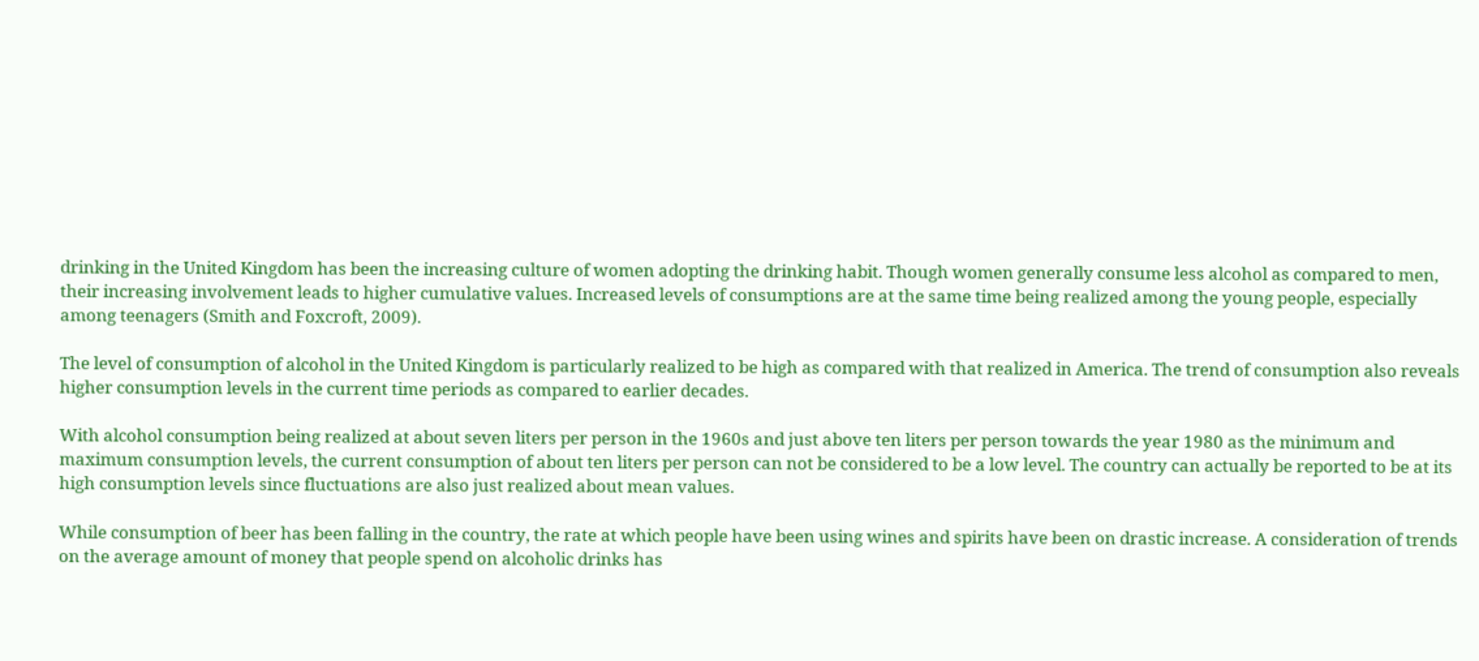drinking in the United Kingdom has been the increasing culture of women adopting the drinking habit. Though women generally consume less alcohol as compared to men, their increasing involvement leads to higher cumulative values. Increased levels of consumptions are at the same time being realized among the young people, especially among teenagers (Smith and Foxcroft, 2009).

The level of consumption of alcohol in the United Kingdom is particularly realized to be high as compared with that realized in America. The trend of consumption also reveals higher consumption levels in the current time periods as compared to earlier decades.

With alcohol consumption being realized at about seven liters per person in the 1960s and just above ten liters per person towards the year 1980 as the minimum and maximum consumption levels, the current consumption of about ten liters per person can not be considered to be a low level. The country can actually be reported to be at its high consumption levels since fluctuations are also just realized about mean values.

While consumption of beer has been falling in the country, the rate at which people have been using wines and spirits have been on drastic increase. A consideration of trends on the average amount of money that people spend on alcoholic drinks has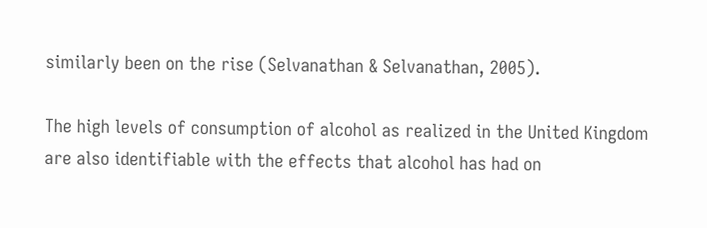similarly been on the rise (Selvanathan & Selvanathan, 2005).

The high levels of consumption of alcohol as realized in the United Kingdom are also identifiable with the effects that alcohol has had on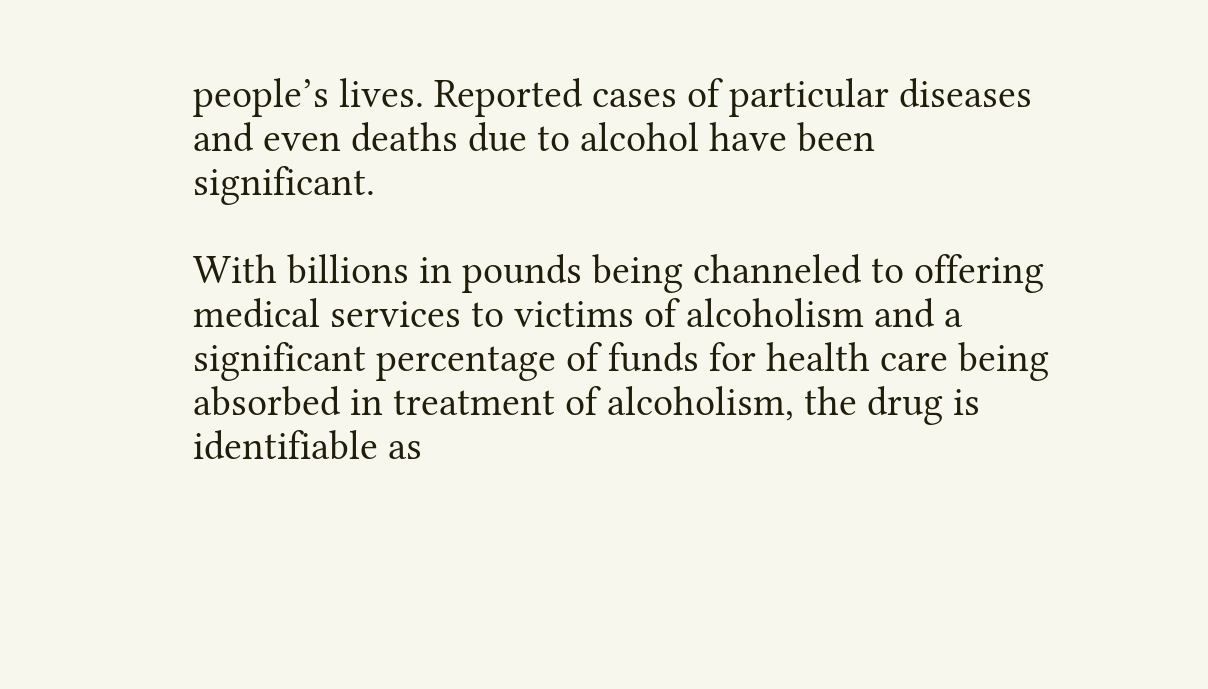people’s lives. Reported cases of particular diseases and even deaths due to alcohol have been significant.

With billions in pounds being channeled to offering medical services to victims of alcoholism and a significant percentage of funds for health care being absorbed in treatment of alcoholism, the drug is identifiable as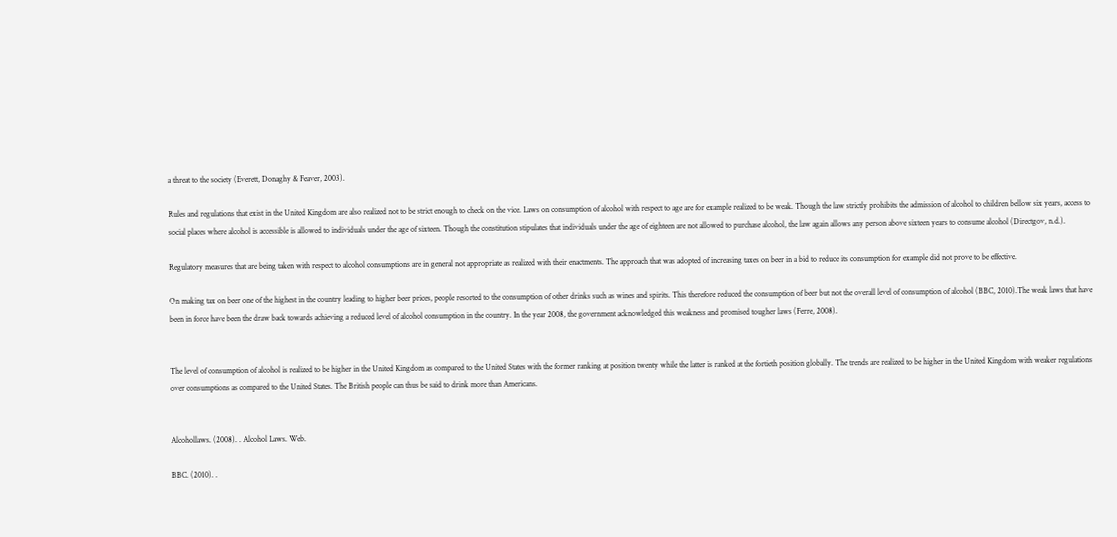a threat to the society (Everett, Donaghy & Feaver, 2003).

Rules and regulations that exist in the United Kingdom are also realized not to be strict enough to check on the vice. Laws on consumption of alcohol with respect to age are for example realized to be weak. Though the law strictly prohibits the admission of alcohol to children bellow six years, access to social places where alcohol is accessible is allowed to individuals under the age of sixteen. Though the constitution stipulates that individuals under the age of eighteen are not allowed to purchase alcohol, the law again allows any person above sixteen years to consume alcohol (Directgov, n.d.).

Regulatory measures that are being taken with respect to alcohol consumptions are in general not appropriate as realized with their enactments. The approach that was adopted of increasing taxes on beer in a bid to reduce its consumption for example did not prove to be effective.

On making tax on beer one of the highest in the country leading to higher beer prices, people resorted to the consumption of other drinks such as wines and spirits. This therefore reduced the consumption of beer but not the overall level of consumption of alcohol (BBC, 2010).The weak laws that have been in force have been the draw back towards achieving a reduced level of alcohol consumption in the country. In the year 2008, the government acknowledged this weakness and promised tougher laws (Ferre, 2008).


The level of consumption of alcohol is realized to be higher in the United Kingdom as compared to the United States with the former ranking at position twenty while the latter is ranked at the fortieth position globally. The trends are realized to be higher in the United Kingdom with weaker regulations over consumptions as compared to the United States. The British people can thus be said to drink more than Americans.


Alcohollaws. (2008). . Alcohol Laws. Web.

BBC. (2010). .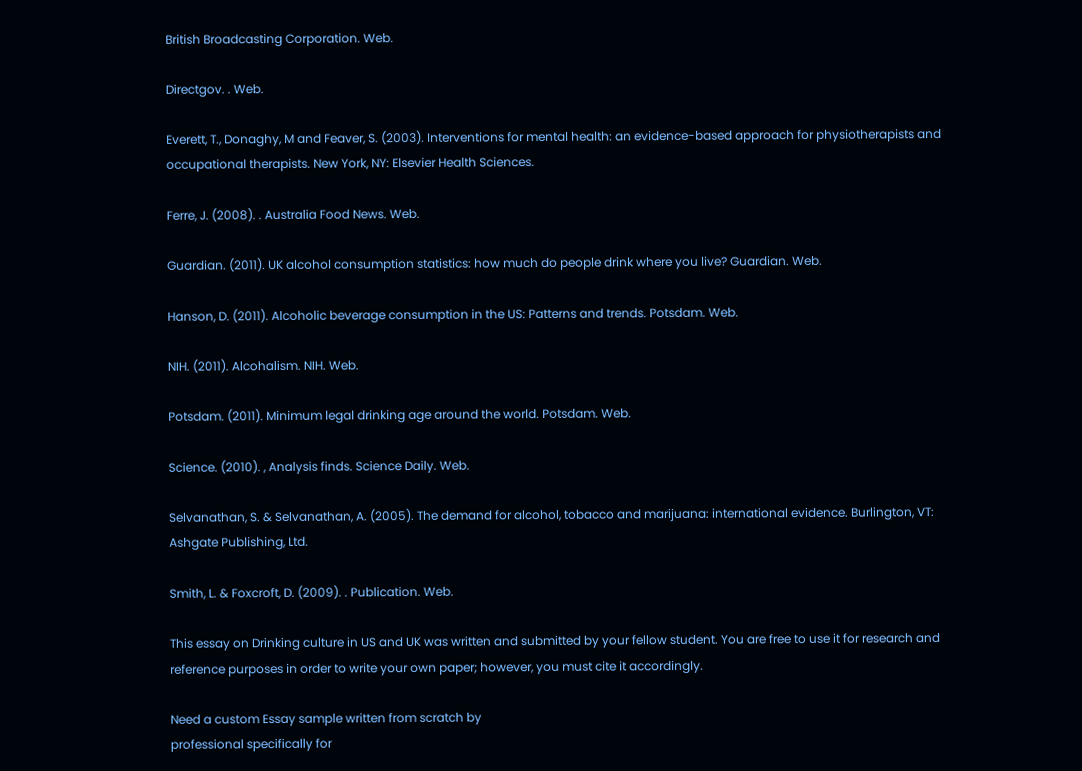British Broadcasting Corporation. Web.

Directgov. . Web.

Everett, T., Donaghy, M and Feaver, S. (2003). Interventions for mental health: an evidence-based approach for physiotherapists and occupational therapists. New York, NY: Elsevier Health Sciences.

Ferre, J. (2008). . Australia Food News. Web.

Guardian. (2011). UK alcohol consumption statistics: how much do people drink where you live? Guardian. Web.

Hanson, D. (2011). Alcoholic beverage consumption in the US: Patterns and trends. Potsdam. Web.

NIH. (2011). Alcohalism. NIH. Web.

Potsdam. (2011). Minimum legal drinking age around the world. Potsdam. Web.

Science. (2010). , Analysis finds. Science Daily. Web.

Selvanathan, S. & Selvanathan, A. (2005). The demand for alcohol, tobacco and marijuana: international evidence. Burlington, VT: Ashgate Publishing, Ltd.

Smith, L. & Foxcroft, D. (2009). . Publication. Web.

This essay on Drinking culture in US and UK was written and submitted by your fellow student. You are free to use it for research and reference purposes in order to write your own paper; however, you must cite it accordingly.

Need a custom Essay sample written from scratch by
professional specifically for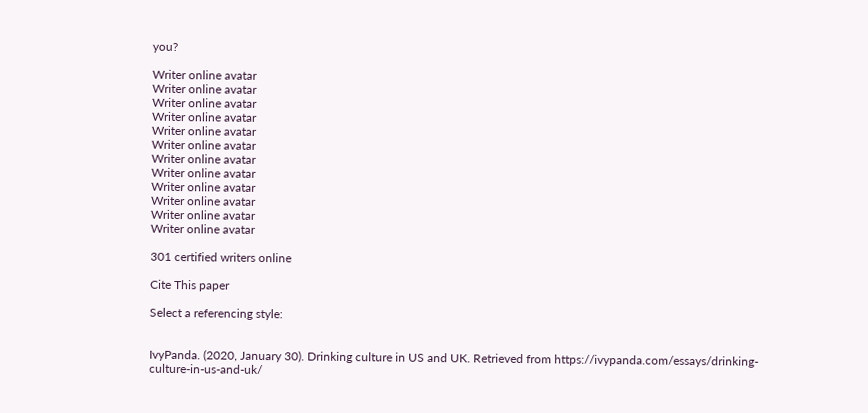you?

Writer online avatar
Writer online avatar
Writer online avatar
Writer online avatar
Writer online avatar
Writer online avatar
Writer online avatar
Writer online avatar
Writer online avatar
Writer online avatar
Writer online avatar
Writer online avatar

301 certified writers online

Cite This paper

Select a referencing style:


IvyPanda. (2020, January 30). Drinking culture in US and UK. Retrieved from https://ivypanda.com/essays/drinking-culture-in-us-and-uk/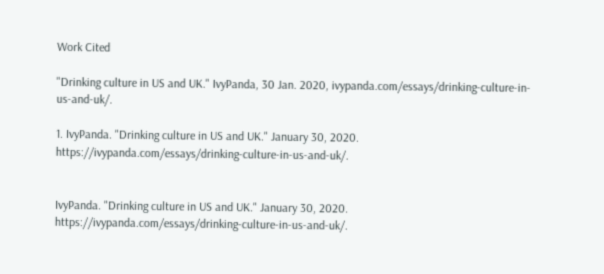Work Cited

"Drinking culture in US and UK." IvyPanda, 30 Jan. 2020, ivypanda.com/essays/drinking-culture-in-us-and-uk/.

1. IvyPanda. "Drinking culture in US and UK." January 30, 2020. https://ivypanda.com/essays/drinking-culture-in-us-and-uk/.


IvyPanda. "Drinking culture in US and UK." January 30, 2020. https://ivypanda.com/essays/drinking-culture-in-us-and-uk/.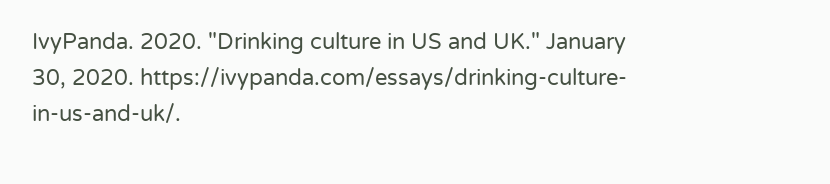IvyPanda. 2020. "Drinking culture in US and UK." January 30, 2020. https://ivypanda.com/essays/drinking-culture-in-us-and-uk/.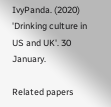IvyPanda. (2020) 'Drinking culture in US and UK'. 30 January.

Related papers